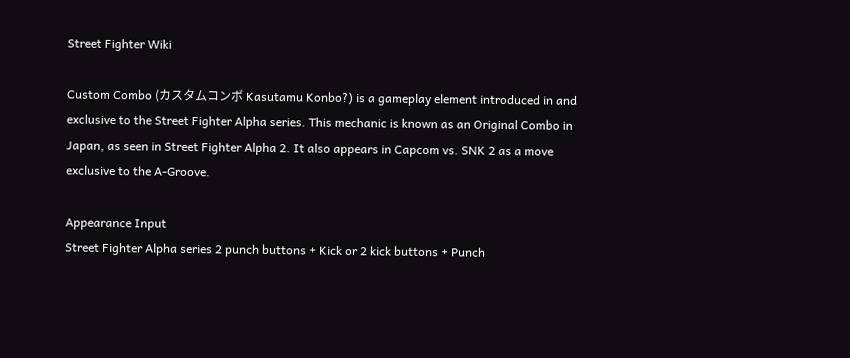Street Fighter Wiki

Custom Combo (カスタムコンボ Kasutamu Konbo?) is a gameplay element introduced in and exclusive to the Street Fighter Alpha series. This mechanic is known as an Original Combo in Japan, as seen in Street Fighter Alpha 2. It also appears in Capcom vs. SNK 2 as a move exclusive to the A-Groove.

Appearance Input
Street Fighter Alpha series 2 punch buttons + Kick or 2 kick buttons + Punch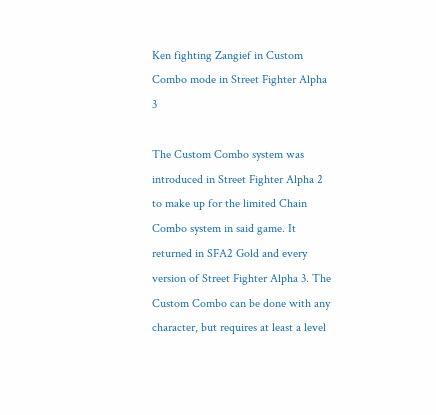Ken fighting Zangief in Custom Combo mode in Street Fighter Alpha 3

The Custom Combo system was introduced in Street Fighter Alpha 2 to make up for the limited Chain Combo system in said game. It returned in SFA2 Gold and every version of Street Fighter Alpha 3. The Custom Combo can be done with any character, but requires at least a level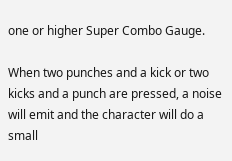one or higher Super Combo Gauge.

When two punches and a kick or two kicks and a punch are pressed, a noise will emit and the character will do a small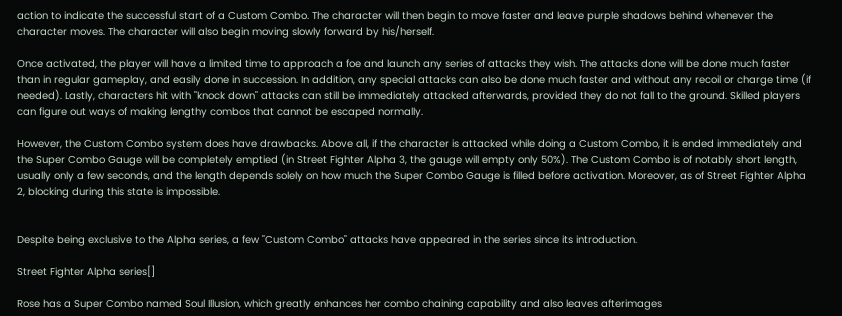action to indicate the successful start of a Custom Combo. The character will then begin to move faster and leave purple shadows behind whenever the character moves. The character will also begin moving slowly forward by his/herself.

Once activated, the player will have a limited time to approach a foe and launch any series of attacks they wish. The attacks done will be done much faster than in regular gameplay, and easily done in succession. In addition, any special attacks can also be done much faster and without any recoil or charge time (if needed). Lastly, characters hit with "knock down" attacks can still be immediately attacked afterwards, provided they do not fall to the ground. Skilled players can figure out ways of making lengthy combos that cannot be escaped normally.

However, the Custom Combo system does have drawbacks. Above all, if the character is attacked while doing a Custom Combo, it is ended immediately and the Super Combo Gauge will be completely emptied (in Street Fighter Alpha 3, the gauge will empty only 50%). The Custom Combo is of notably short length, usually only a few seconds, and the length depends solely on how much the Super Combo Gauge is filled before activation. Moreover, as of Street Fighter Alpha 2, blocking during this state is impossible.


Despite being exclusive to the Alpha series, a few "Custom Combo" attacks have appeared in the series since its introduction.

Street Fighter Alpha series[]

Rose has a Super Combo named Soul Illusion, which greatly enhances her combo chaining capability and also leaves afterimages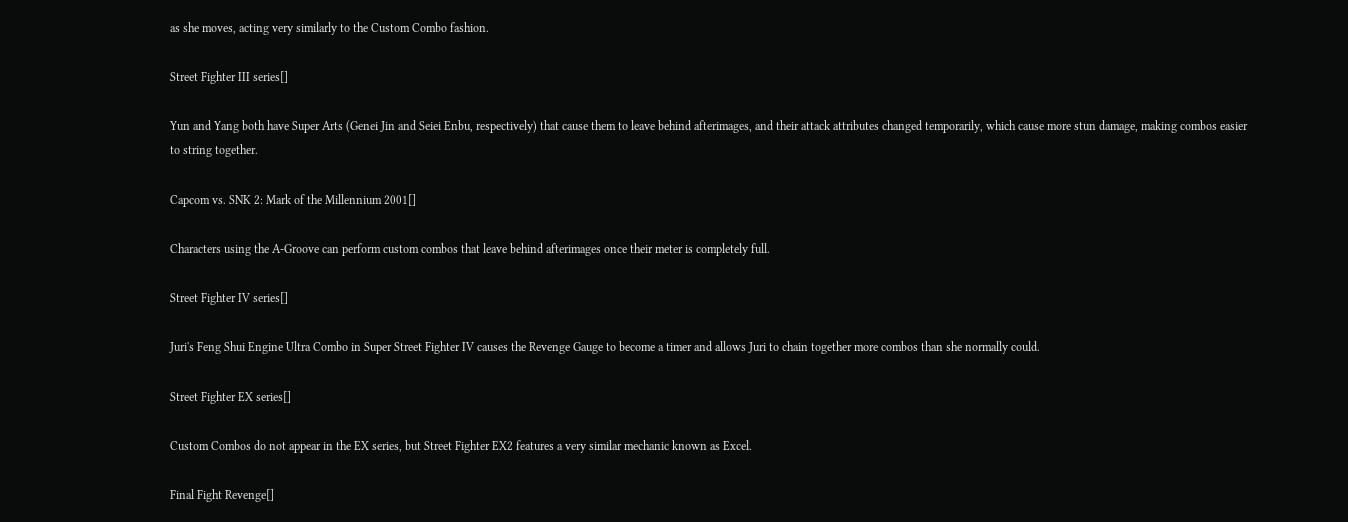as she moves, acting very similarly to the Custom Combo fashion.

Street Fighter III series[]

Yun and Yang both have Super Arts (Genei Jin and Seiei Enbu, respectively) that cause them to leave behind afterimages, and their attack attributes changed temporarily, which cause more stun damage, making combos easier to string together.

Capcom vs. SNK 2: Mark of the Millennium 2001[]

Characters using the A-Groove can perform custom combos that leave behind afterimages once their meter is completely full.

Street Fighter IV series[]

Juri's Feng Shui Engine Ultra Combo in Super Street Fighter IV causes the Revenge Gauge to become a timer and allows Juri to chain together more combos than she normally could.

Street Fighter EX series[]

Custom Combos do not appear in the EX series, but Street Fighter EX2 features a very similar mechanic known as Excel.

Final Fight Revenge[]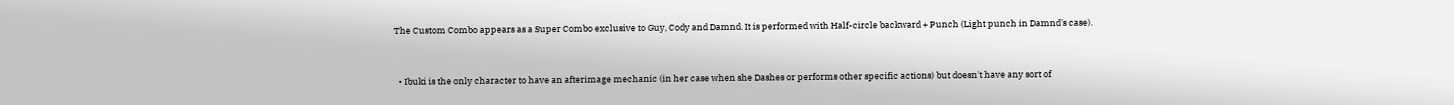The Custom Combo appears as a Super Combo exclusive to Guy, Cody and Damnd. It is performed with Half-circle backward + Punch (Light punch in Damnd's case).


  • Ibuki is the only character to have an afterimage mechanic (in her case when she Dashes or performs other specific actions) but doesn't have any sort of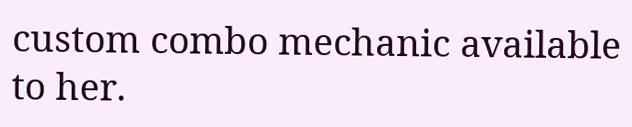custom combo mechanic available to her.